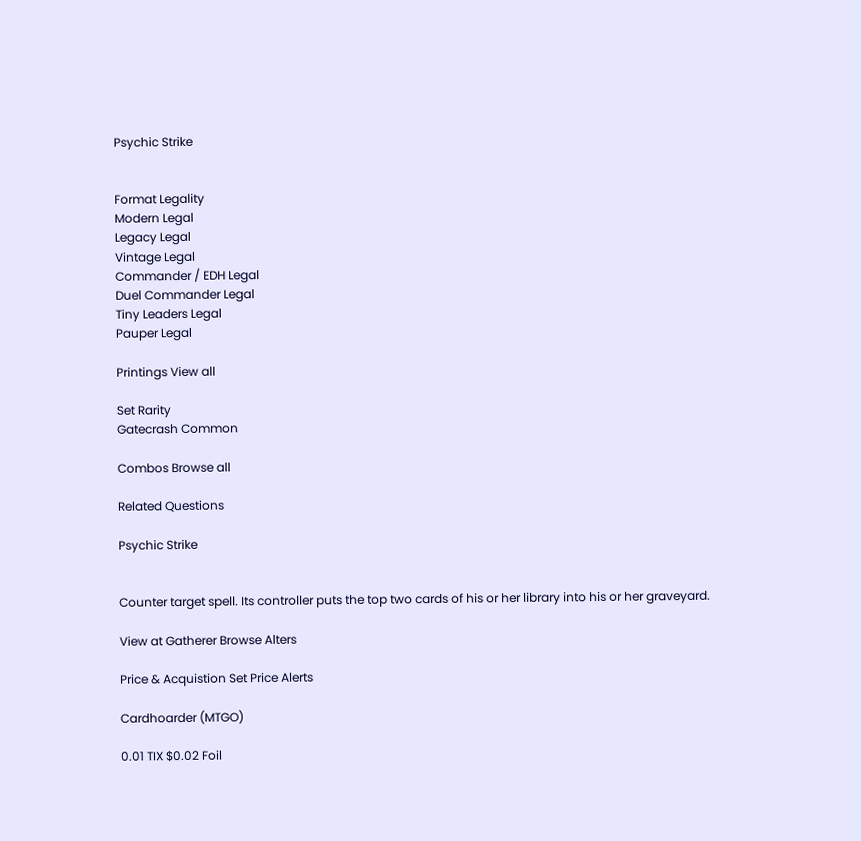Psychic Strike


Format Legality
Modern Legal
Legacy Legal
Vintage Legal
Commander / EDH Legal
Duel Commander Legal
Tiny Leaders Legal
Pauper Legal

Printings View all

Set Rarity
Gatecrash Common

Combos Browse all

Related Questions

Psychic Strike


Counter target spell. Its controller puts the top two cards of his or her library into his or her graveyard.

View at Gatherer Browse Alters

Price & Acquistion Set Price Alerts

Cardhoarder (MTGO)

0.01 TIX $0.02 Foil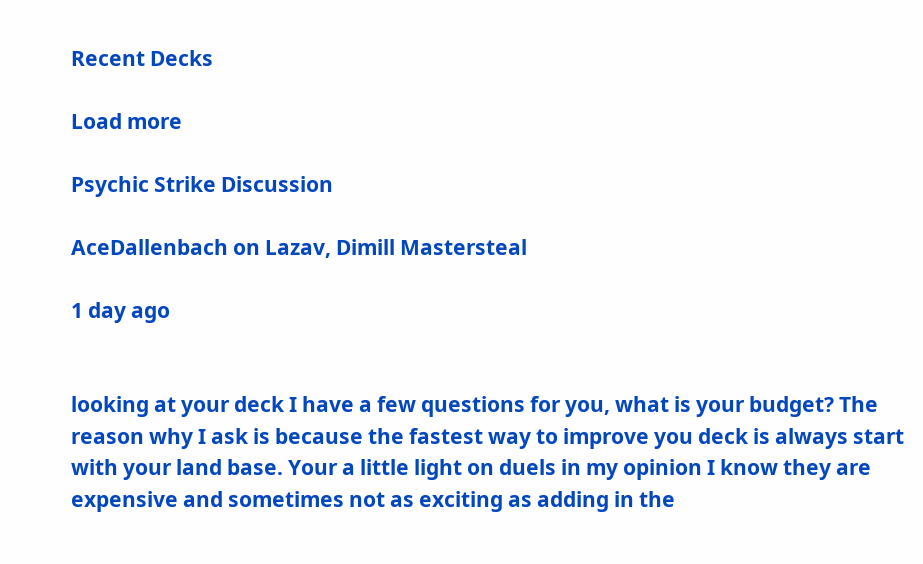Recent Decks

Load more

Psychic Strike Discussion

AceDallenbach on Lazav, Dimill Mastersteal

1 day ago


looking at your deck I have a few questions for you, what is your budget? The reason why I ask is because the fastest way to improve you deck is always start with your land base. Your a little light on duels in my opinion I know they are expensive and sometimes not as exciting as adding in the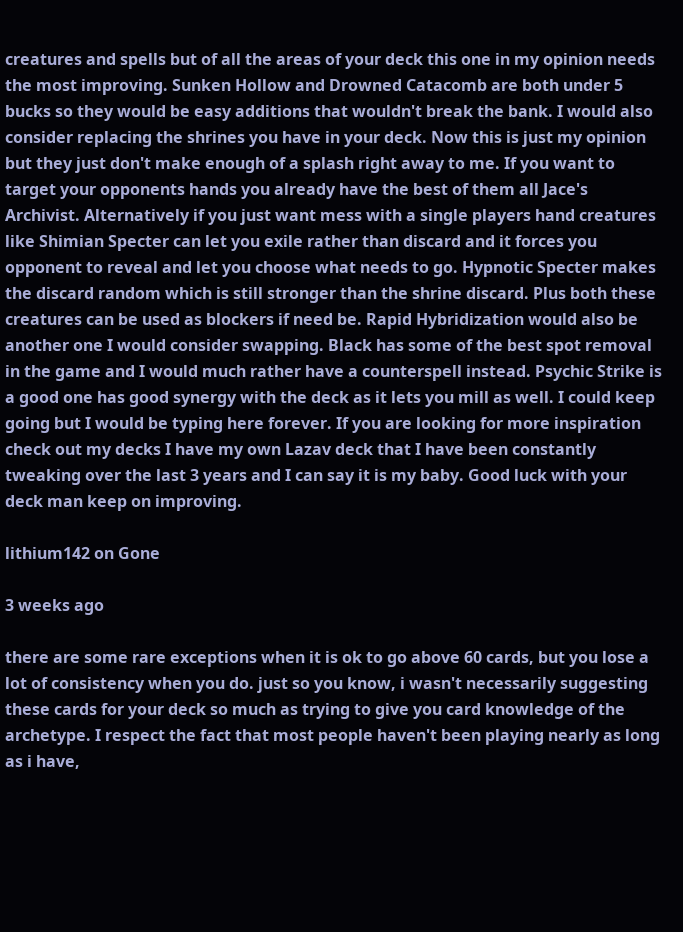creatures and spells but of all the areas of your deck this one in my opinion needs the most improving. Sunken Hollow and Drowned Catacomb are both under 5 bucks so they would be easy additions that wouldn't break the bank. I would also consider replacing the shrines you have in your deck. Now this is just my opinion but they just don't make enough of a splash right away to me. If you want to target your opponents hands you already have the best of them all Jace's Archivist. Alternatively if you just want mess with a single players hand creatures like Shimian Specter can let you exile rather than discard and it forces you opponent to reveal and let you choose what needs to go. Hypnotic Specter makes the discard random which is still stronger than the shrine discard. Plus both these creatures can be used as blockers if need be. Rapid Hybridization would also be another one I would consider swapping. Black has some of the best spot removal in the game and I would much rather have a counterspell instead. Psychic Strike is a good one has good synergy with the deck as it lets you mill as well. I could keep going but I would be typing here forever. If you are looking for more inspiration check out my decks I have my own Lazav deck that I have been constantly tweaking over the last 3 years and I can say it is my baby. Good luck with your deck man keep on improving.

lithium142 on Gone

3 weeks ago

there are some rare exceptions when it is ok to go above 60 cards, but you lose a lot of consistency when you do. just so you know, i wasn't necessarily suggesting these cards for your deck so much as trying to give you card knowledge of the archetype. I respect the fact that most people haven't been playing nearly as long as i have,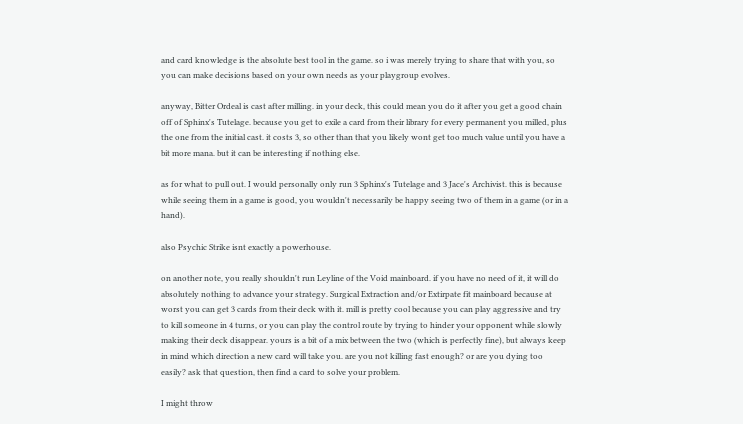and card knowledge is the absolute best tool in the game. so i was merely trying to share that with you, so you can make decisions based on your own needs as your playgroup evolves.

anyway, Bitter Ordeal is cast after milling. in your deck, this could mean you do it after you get a good chain off of Sphinx's Tutelage. because you get to exile a card from their library for every permanent you milled, plus the one from the initial cast. it costs 3, so other than that you likely wont get too much value until you have a bit more mana. but it can be interesting if nothing else.

as for what to pull out. I would personally only run 3 Sphinx's Tutelage and 3 Jace's Archivist. this is because while seeing them in a game is good, you wouldn't necessarily be happy seeing two of them in a game (or in a hand).

also Psychic Strike isnt exactly a powerhouse.

on another note, you really shouldn't run Leyline of the Void mainboard. if you have no need of it, it will do absolutely nothing to advance your strategy. Surgical Extraction and/or Extirpate fit mainboard because at worst you can get 3 cards from their deck with it. mill is pretty cool because you can play aggressive and try to kill someone in 4 turns, or you can play the control route by trying to hinder your opponent while slowly making their deck disappear. yours is a bit of a mix between the two (which is perfectly fine), but always keep in mind which direction a new card will take you. are you not killing fast enough? or are you dying too easily? ask that question, then find a card to solve your problem.

I might throw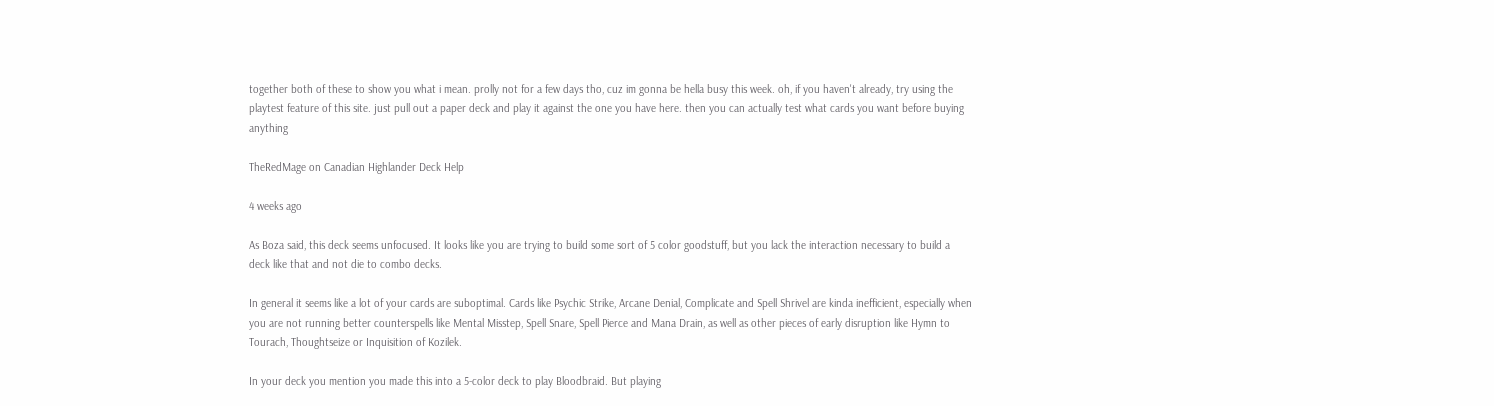together both of these to show you what i mean. prolly not for a few days tho, cuz im gonna be hella busy this week. oh, if you haven't already, try using the playtest feature of this site. just pull out a paper deck and play it against the one you have here. then you can actually test what cards you want before buying anything

TheRedMage on Canadian Highlander Deck Help

4 weeks ago

As Boza said, this deck seems unfocused. It looks like you are trying to build some sort of 5 color goodstuff, but you lack the interaction necessary to build a deck like that and not die to combo decks.

In general it seems like a lot of your cards are suboptimal. Cards like Psychic Strike, Arcane Denial, Complicate and Spell Shrivel are kinda inefficient, especially when you are not running better counterspells like Mental Misstep, Spell Snare, Spell Pierce and Mana Drain, as well as other pieces of early disruption like Hymn to Tourach, Thoughtseize or Inquisition of Kozilek.

In your deck you mention you made this into a 5-color deck to play Bloodbraid. But playing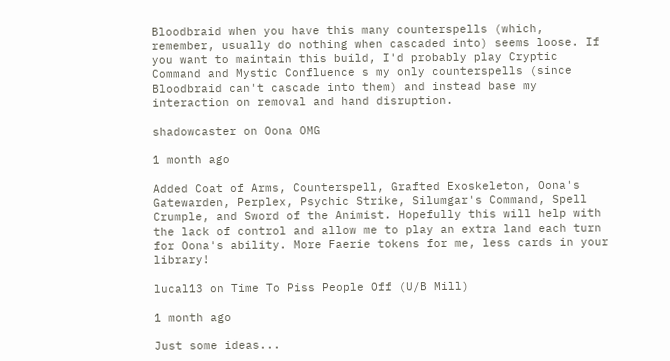Bloodbraid when you have this many counterspells (which, remember, usually do nothing when cascaded into) seems loose. If you want to maintain this build, I'd probably play Cryptic Command and Mystic Confluence s my only counterspells (since Bloodbraid can't cascade into them) and instead base my interaction on removal and hand disruption.

shadowcaster on Oona OMG

1 month ago

Added Coat of Arms, Counterspell, Grafted Exoskeleton, Oona's Gatewarden, Perplex, Psychic Strike, Silumgar's Command, Spell Crumple, and Sword of the Animist. Hopefully this will help with the lack of control and allow me to play an extra land each turn for Oona's ability. More Faerie tokens for me, less cards in your library!

lucal13 on Time To Piss People Off (U/B Mill)

1 month ago

Just some ideas...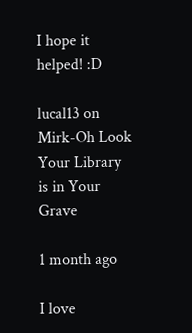I hope it helped! :D

lucal13 on Mirk-Oh Look Your Library is in Your Grave

1 month ago

I love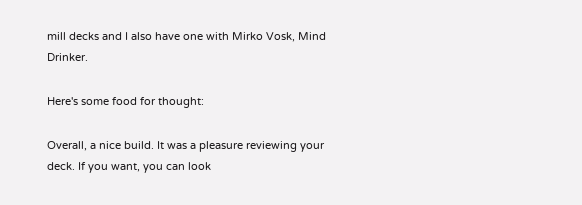mill decks and I also have one with Mirko Vosk, Mind Drinker.

Here's some food for thought:

Overall, a nice build. It was a pleasure reviewing your deck. If you want, you can look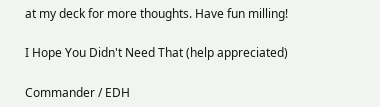at my deck for more thoughts. Have fun milling!

I Hope You Didn't Need That (help appreciated)

Commander / EDH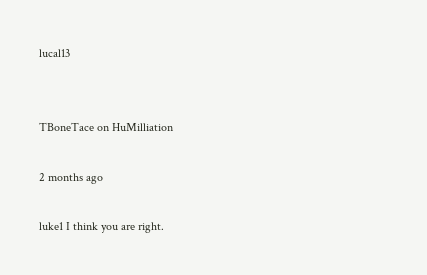lucal13


TBoneTace on HuMilliation

2 months ago

luke1 I think you are right.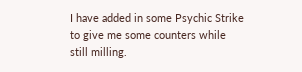I have added in some Psychic Strike to give me some counters while still milling.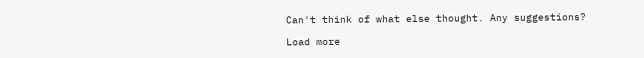Can't think of what else thought. Any suggestions?

Load more